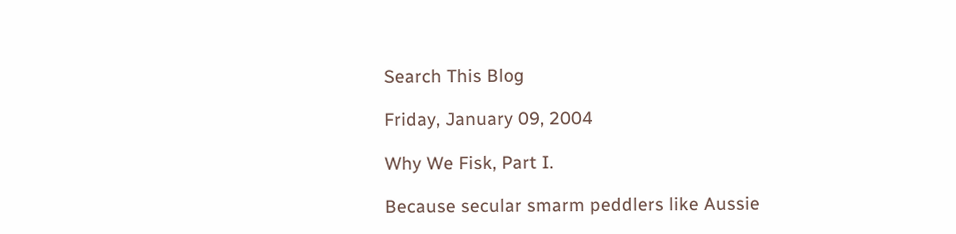Search This Blog

Friday, January 09, 2004

Why We Fisk, Part I.

Because secular smarm peddlers like Aussie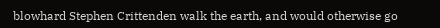blowhard Stephen Crittenden walk the earth, and would otherwise go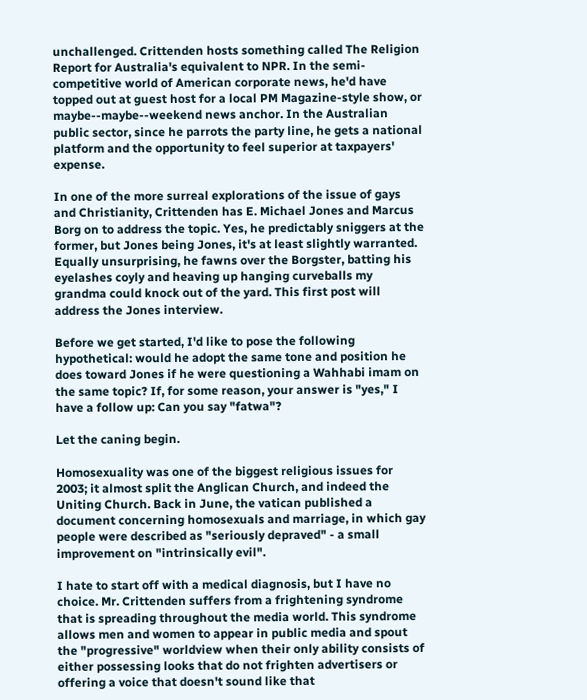unchallenged. Crittenden hosts something called The Religion Report for Australia's equivalent to NPR. In the semi-competitive world of American corporate news, he'd have topped out at guest host for a local PM Magazine-style show, or maybe--maybe--weekend news anchor. In the Australian public sector, since he parrots the party line, he gets a national platform and the opportunity to feel superior at taxpayers' expense.

In one of the more surreal explorations of the issue of gays and Christianity, Crittenden has E. Michael Jones and Marcus Borg on to address the topic. Yes, he predictably sniggers at the former, but Jones being Jones, it's at least slightly warranted. Equally unsurprising, he fawns over the Borgster, batting his eyelashes coyly and heaving up hanging curveballs my grandma could knock out of the yard. This first post will address the Jones interview.

Before we get started, I'd like to pose the following hypothetical: would he adopt the same tone and position he does toward Jones if he were questioning a Wahhabi imam on the same topic? If, for some reason, your answer is "yes," I have a follow up: Can you say "fatwa"?

Let the caning begin.

Homosexuality was one of the biggest religious issues for 2003; it almost split the Anglican Church, and indeed the Uniting Church. Back in June, the vatican published a document concerning homosexuals and marriage, in which gay people were described as "seriously depraved" - a small improvement on "intrinsically evil".

I hate to start off with a medical diagnosis, but I have no choice. Mr. Crittenden suffers from a frightening syndrome that is spreading throughout the media world. This syndrome allows men and women to appear in public media and spout the "progressive" worldview when their only ability consists of either possessing looks that do not frighten advertisers or offering a voice that doesn't sound like that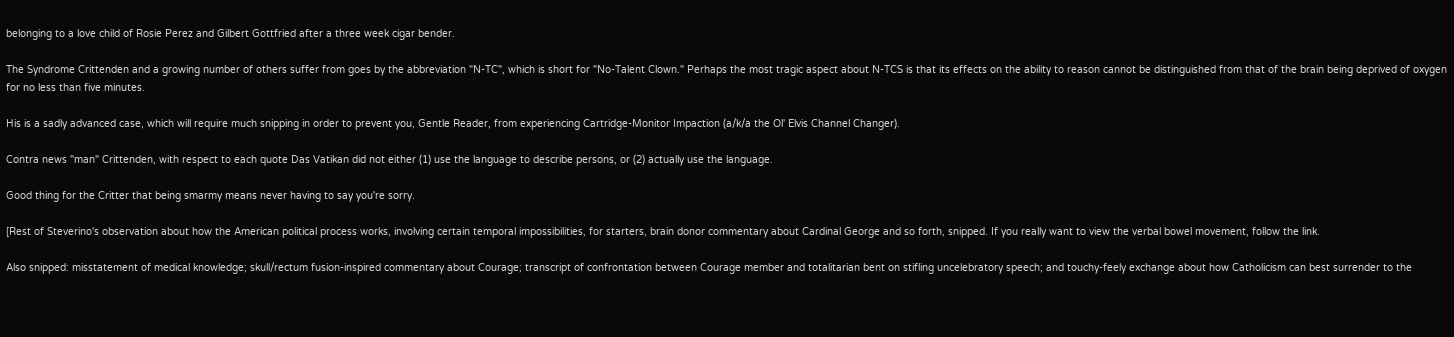belonging to a love child of Rosie Perez and Gilbert Gottfried after a three week cigar bender.

The Syndrome Crittenden and a growing number of others suffer from goes by the abbreviation "N-TC", which is short for "No-Talent Clown." Perhaps the most tragic aspect about N-TCS is that its effects on the ability to reason cannot be distinguished from that of the brain being deprived of oxygen for no less than five minutes.

His is a sadly advanced case, which will require much snipping in order to prevent you, Gentle Reader, from experiencing Cartridge-Monitor Impaction (a/k/a the Ol' Elvis Channel Changer).

Contra news "man" Crittenden, with respect to each quote Das Vatikan did not either (1) use the language to describe persons, or (2) actually use the language.

Good thing for the Critter that being smarmy means never having to say you're sorry.

[Rest of Steverino's observation about how the American political process works, involving certain temporal impossibilities, for starters, brain donor commentary about Cardinal George and so forth, snipped. If you really want to view the verbal bowel movement, follow the link.

Also snipped: misstatement of medical knowledge; skull/rectum fusion-inspired commentary about Courage; transcript of confrontation between Courage member and totalitarian bent on stifling uncelebratory speech; and touchy-feely exchange about how Catholicism can best surrender to the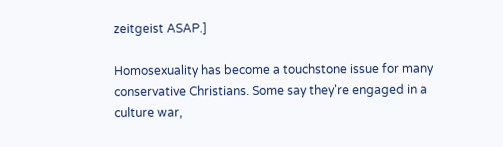zeitgeist ASAP.]

Homosexuality has become a touchstone issue for many conservative Christians. Some say they're engaged in a culture war,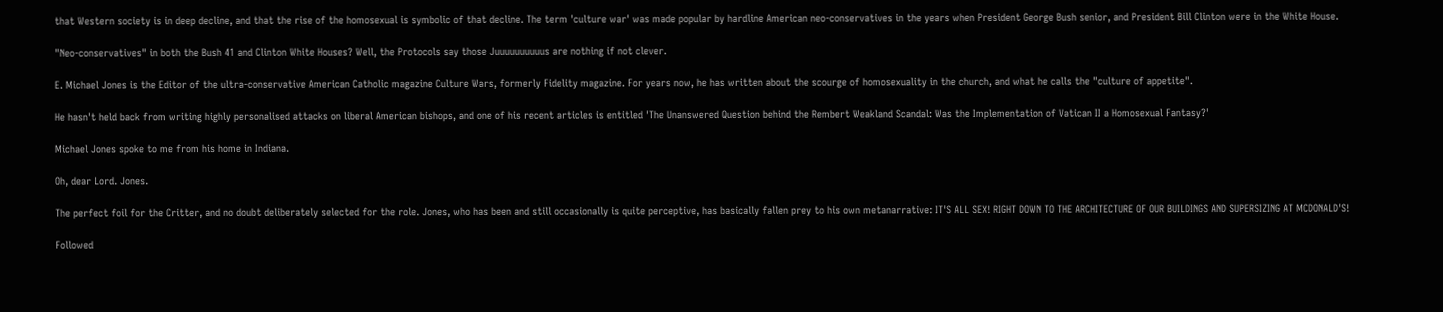that Western society is in deep decline, and that the rise of the homosexual is symbolic of that decline. The term 'culture war' was made popular by hardline American neo-conservatives in the years when President George Bush senior, and President Bill Clinton were in the White House.

"Neo-conservatives" in both the Bush 41 and Clinton White Houses? Well, the Protocols say those Juuuuuuuuuus are nothing if not clever.

E. Michael Jones is the Editor of the ultra-conservative American Catholic magazine Culture Wars, formerly Fidelity magazine. For years now, he has written about the scourge of homosexuality in the church, and what he calls the "culture of appetite".

He hasn't held back from writing highly personalised attacks on liberal American bishops, and one of his recent articles is entitled 'The Unanswered Question behind the Rembert Weakland Scandal: Was the Implementation of Vatican II a Homosexual Fantasy?'

Michael Jones spoke to me from his home in Indiana.

Oh, dear Lord. Jones.

The perfect foil for the Critter, and no doubt deliberately selected for the role. Jones, who has been and still occasionally is quite perceptive, has basically fallen prey to his own metanarrative: IT'S ALL SEX! RIGHT DOWN TO THE ARCHITECTURE OF OUR BUILDINGS AND SUPERSIZING AT MCDONALD'S!

Followed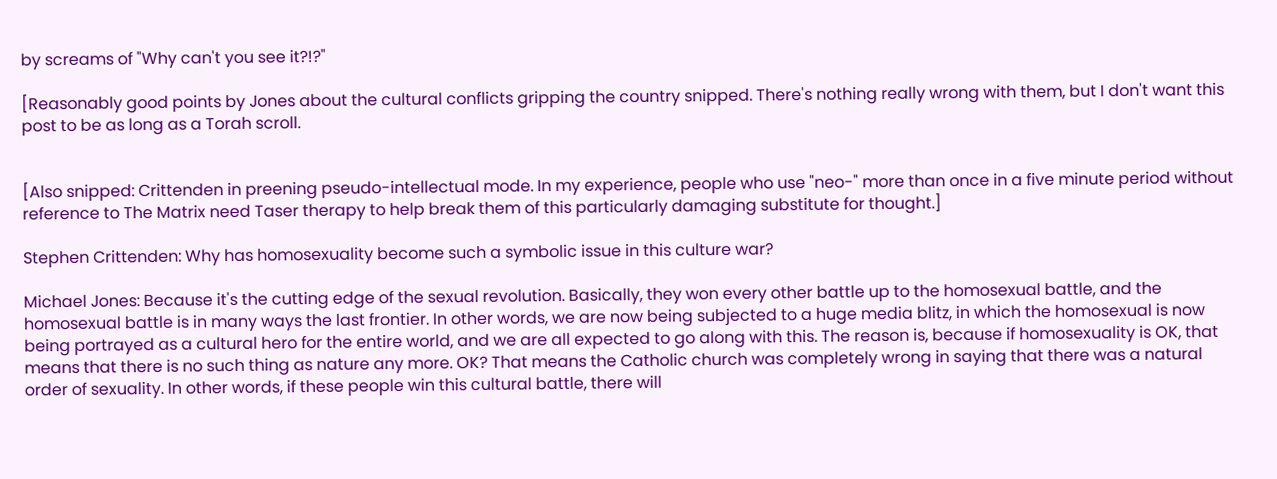by screams of "Why can't you see it?!?"

[Reasonably good points by Jones about the cultural conflicts gripping the country snipped. There's nothing really wrong with them, but I don't want this post to be as long as a Torah scroll.


[Also snipped: Crittenden in preening pseudo-intellectual mode. In my experience, people who use "neo-" more than once in a five minute period without reference to The Matrix need Taser therapy to help break them of this particularly damaging substitute for thought.]

Stephen Crittenden: Why has homosexuality become such a symbolic issue in this culture war?

Michael Jones: Because it's the cutting edge of the sexual revolution. Basically, they won every other battle up to the homosexual battle, and the homosexual battle is in many ways the last frontier. In other words, we are now being subjected to a huge media blitz, in which the homosexual is now being portrayed as a cultural hero for the entire world, and we are all expected to go along with this. The reason is, because if homosexuality is OK, that means that there is no such thing as nature any more. OK? That means the Catholic church was completely wrong in saying that there was a natural order of sexuality. In other words, if these people win this cultural battle, there will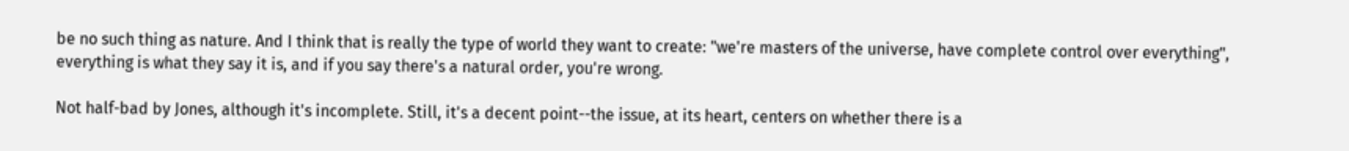be no such thing as nature. And I think that is really the type of world they want to create: "we're masters of the universe, have complete control over everything", everything is what they say it is, and if you say there's a natural order, you're wrong.

Not half-bad by Jones, although it's incomplete. Still, it's a decent point--the issue, at its heart, centers on whether there is a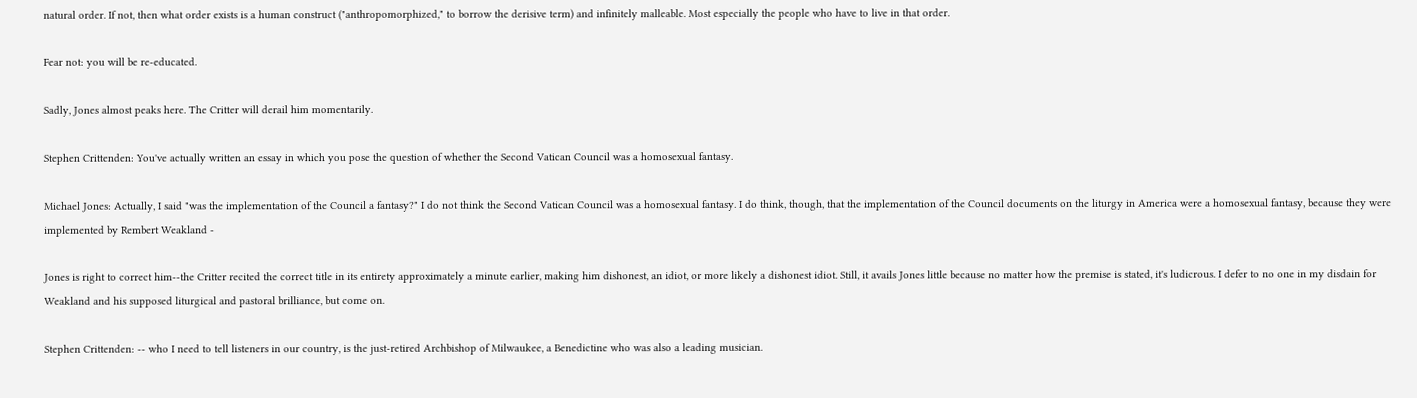natural order. If not, then what order exists is a human construct ("anthropomorphized," to borrow the derisive term) and infinitely malleable. Most especially the people who have to live in that order.

Fear not: you will be re-educated.

Sadly, Jones almost peaks here. The Critter will derail him momentarily.

Stephen Crittenden: You've actually written an essay in which you pose the question of whether the Second Vatican Council was a homosexual fantasy.

Michael Jones: Actually, I said "was the implementation of the Council a fantasy?" I do not think the Second Vatican Council was a homosexual fantasy. I do think, though, that the implementation of the Council documents on the liturgy in America were a homosexual fantasy, because they were implemented by Rembert Weakland -

Jones is right to correct him--the Critter recited the correct title in its entirety approximately a minute earlier, making him dishonest, an idiot, or more likely a dishonest idiot. Still, it avails Jones little because no matter how the premise is stated, it's ludicrous. I defer to no one in my disdain for Weakland and his supposed liturgical and pastoral brilliance, but come on.

Stephen Crittenden: -- who I need to tell listeners in our country, is the just-retired Archbishop of Milwaukee, a Benedictine who was also a leading musician.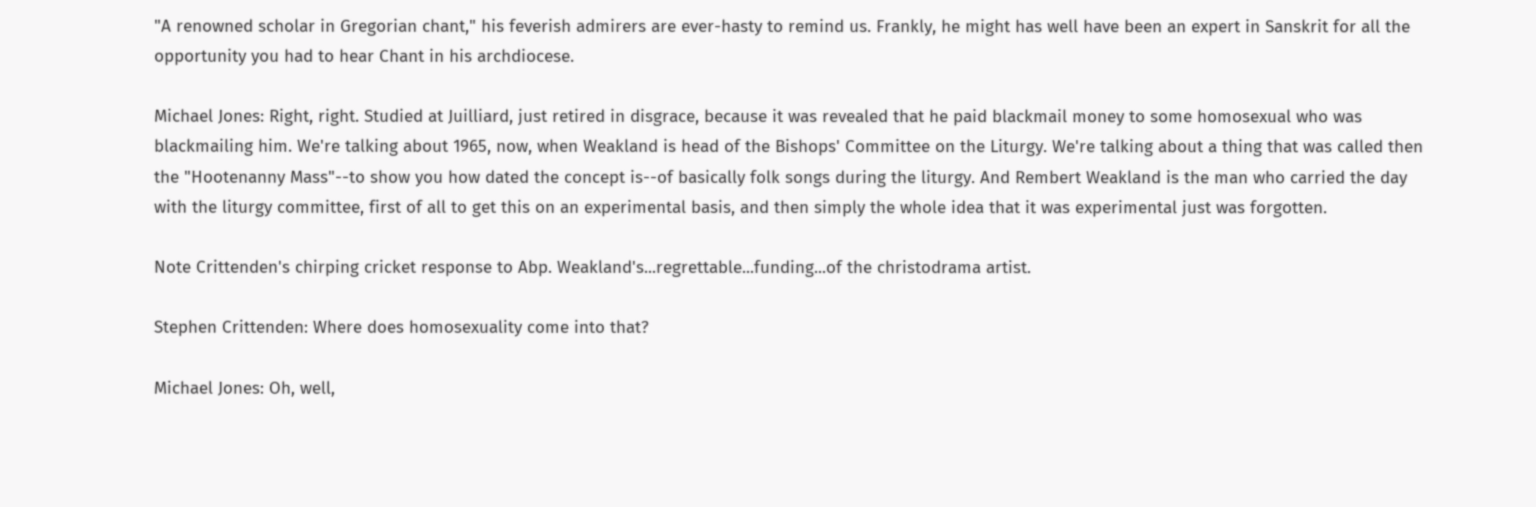"A renowned scholar in Gregorian chant," his feverish admirers are ever-hasty to remind us. Frankly, he might has well have been an expert in Sanskrit for all the opportunity you had to hear Chant in his archdiocese.

Michael Jones: Right, right. Studied at Juilliard, just retired in disgrace, because it was revealed that he paid blackmail money to some homosexual who was blackmailing him. We're talking about 1965, now, when Weakland is head of the Bishops' Committee on the Liturgy. We're talking about a thing that was called then the "Hootenanny Mass"--to show you how dated the concept is--of basically folk songs during the liturgy. And Rembert Weakland is the man who carried the day with the liturgy committee, first of all to get this on an experimental basis, and then simply the whole idea that it was experimental just was forgotten.

Note Crittenden's chirping cricket response to Abp. Weakland's...regrettable...funding...of the christodrama artist.

Stephen Crittenden: Where does homosexuality come into that?

Michael Jones: Oh, well,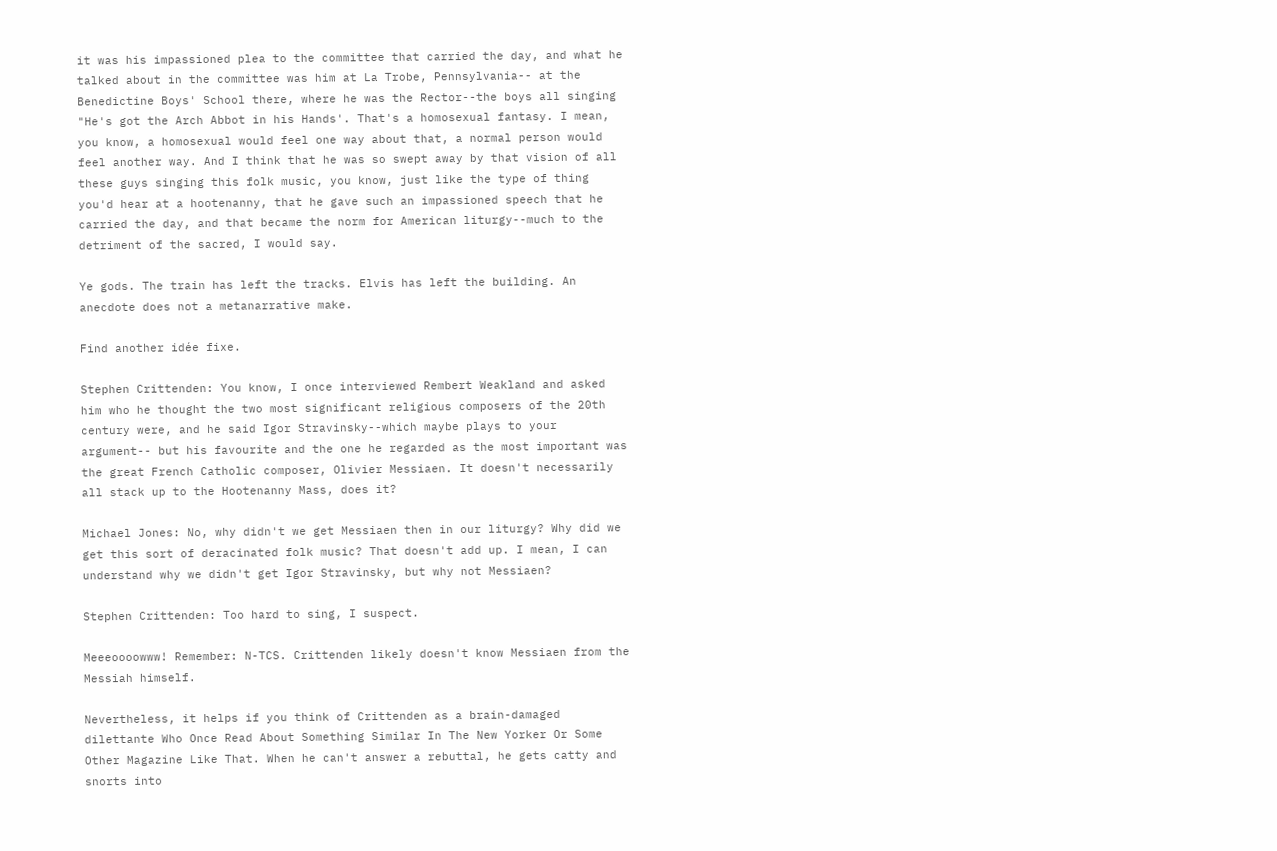it was his impassioned plea to the committee that carried the day, and what he talked about in the committee was him at La Trobe, Pennsylvania-- at the Benedictine Boys' School there, where he was the Rector--the boys all singing "He's got the Arch Abbot in his Hands'. That's a homosexual fantasy. I mean, you know, a homosexual would feel one way about that, a normal person would feel another way. And I think that he was so swept away by that vision of all these guys singing this folk music, you know, just like the type of thing you'd hear at a hootenanny, that he gave such an impassioned speech that he carried the day, and that became the norm for American liturgy--much to the detriment of the sacred, I would say.

Ye gods. The train has left the tracks. Elvis has left the building. An anecdote does not a metanarrative make.

Find another idée fixe.

Stephen Crittenden: You know, I once interviewed Rembert Weakland and asked him who he thought the two most significant religious composers of the 20th century were, and he said Igor Stravinsky--which maybe plays to your argument-- but his favourite and the one he regarded as the most important was the great French Catholic composer, Olivier Messiaen. It doesn't necessarily all stack up to the Hootenanny Mass, does it?

Michael Jones: No, why didn't we get Messiaen then in our liturgy? Why did we get this sort of deracinated folk music? That doesn't add up. I mean, I can understand why we didn't get Igor Stravinsky, but why not Messiaen?

Stephen Crittenden: Too hard to sing, I suspect.

Meeeoooowww! Remember: N-TCS. Crittenden likely doesn't know Messiaen from the Messiah himself.

Nevertheless, it helps if you think of Crittenden as a brain-damaged dilettante Who Once Read About Something Similar In The New Yorker Or Some Other Magazine Like That. When he can't answer a rebuttal, he gets catty and snorts into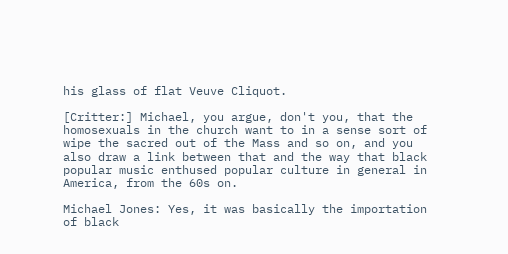his glass of flat Veuve Cliquot.

[Critter:] Michael, you argue, don't you, that the homosexuals in the church want to in a sense sort of wipe the sacred out of the Mass and so on, and you also draw a link between that and the way that black popular music enthused popular culture in general in America, from the 60s on.

Michael Jones: Yes, it was basically the importation of black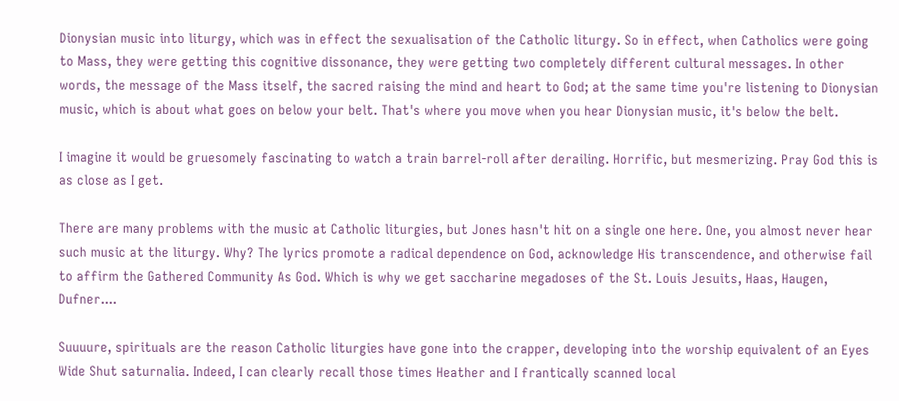Dionysian music into liturgy, which was in effect the sexualisation of the Catholic liturgy. So in effect, when Catholics were going to Mass, they were getting this cognitive dissonance, they were getting two completely different cultural messages. In other words, the message of the Mass itself, the sacred raising the mind and heart to God; at the same time you're listening to Dionysian music, which is about what goes on below your belt. That's where you move when you hear Dionysian music, it's below the belt.

I imagine it would be gruesomely fascinating to watch a train barrel-roll after derailing. Horrific, but mesmerizing. Pray God this is as close as I get.

There are many problems with the music at Catholic liturgies, but Jones hasn't hit on a single one here. One, you almost never hear such music at the liturgy. Why? The lyrics promote a radical dependence on God, acknowledge His transcendence, and otherwise fail to affirm the Gathered Community As God. Which is why we get saccharine megadoses of the St. Louis Jesuits, Haas, Haugen, Dufner....

Suuuure, spirituals are the reason Catholic liturgies have gone into the crapper, developing into the worship equivalent of an Eyes Wide Shut saturnalia. Indeed, I can clearly recall those times Heather and I frantically scanned local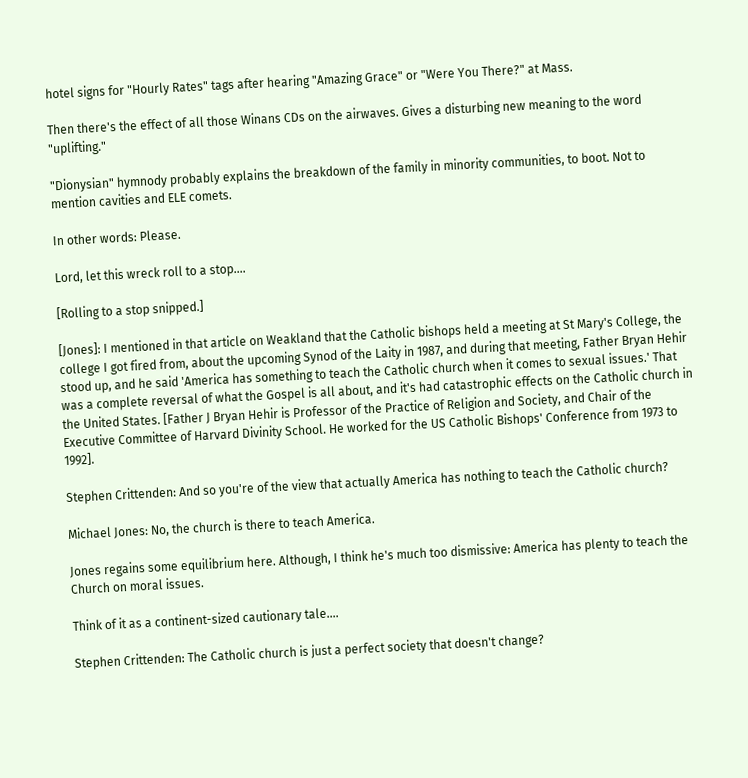hotel signs for "Hourly Rates" tags after hearing "Amazing Grace" or "Were You There?" at Mass.

Then there's the effect of all those Winans CDs on the airwaves. Gives a disturbing new meaning to the word "uplifting."

"Dionysian" hymnody probably explains the breakdown of the family in minority communities, to boot. Not to mention cavities and ELE comets.

In other words: Please.

Lord, let this wreck roll to a stop....

[Rolling to a stop snipped.]

[Jones]: I mentioned in that article on Weakland that the Catholic bishops held a meeting at St Mary's College, the college I got fired from, about the upcoming Synod of the Laity in 1987, and during that meeting, Father Bryan Hehir stood up, and he said 'America has something to teach the Catholic church when it comes to sexual issues.' That was a complete reversal of what the Gospel is all about, and it's had catastrophic effects on the Catholic church in the United States. [Father J Bryan Hehir is Professor of the Practice of Religion and Society, and Chair of the Executive Committee of Harvard Divinity School. He worked for the US Catholic Bishops' Conference from 1973 to 1992].

Stephen Crittenden: And so you're of the view that actually America has nothing to teach the Catholic church?

Michael Jones: No, the church is there to teach America.

Jones regains some equilibrium here. Although, I think he's much too dismissive: America has plenty to teach the Church on moral issues.

Think of it as a continent-sized cautionary tale....

Stephen Crittenden: The Catholic church is just a perfect society that doesn't change?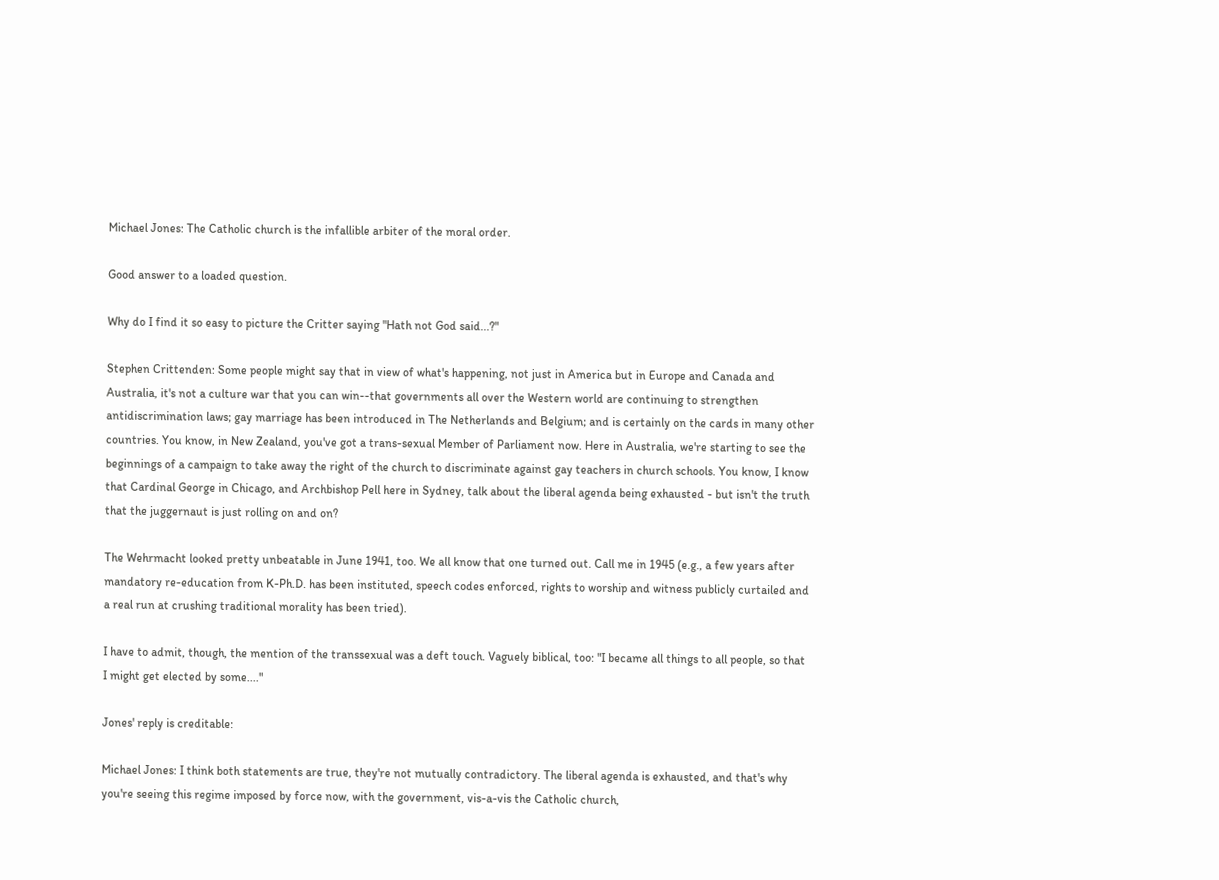Michael Jones: The Catholic church is the infallible arbiter of the moral order.

Good answer to a loaded question.

Why do I find it so easy to picture the Critter saying "Hath not God said...?"

Stephen Crittenden: Some people might say that in view of what's happening, not just in America but in Europe and Canada and Australia, it's not a culture war that you can win--that governments all over the Western world are continuing to strengthen antidiscrimination laws; gay marriage has been introduced in The Netherlands and Belgium; and is certainly on the cards in many other countries. You know, in New Zealand, you've got a trans-sexual Member of Parliament now. Here in Australia, we're starting to see the beginnings of a campaign to take away the right of the church to discriminate against gay teachers in church schools. You know, I know that Cardinal George in Chicago, and Archbishop Pell here in Sydney, talk about the liberal agenda being exhausted - but isn't the truth that the juggernaut is just rolling on and on?

The Wehrmacht looked pretty unbeatable in June 1941, too. We all know that one turned out. Call me in 1945 (e.g., a few years after mandatory re-education from K-Ph.D. has been instituted, speech codes enforced, rights to worship and witness publicly curtailed and a real run at crushing traditional morality has been tried).

I have to admit, though, the mention of the transsexual was a deft touch. Vaguely biblical, too: "I became all things to all people, so that I might get elected by some...."

Jones' reply is creditable:

Michael Jones: I think both statements are true, they're not mutually contradictory. The liberal agenda is exhausted, and that's why you're seeing this regime imposed by force now, with the government, vis-a-vis the Catholic church,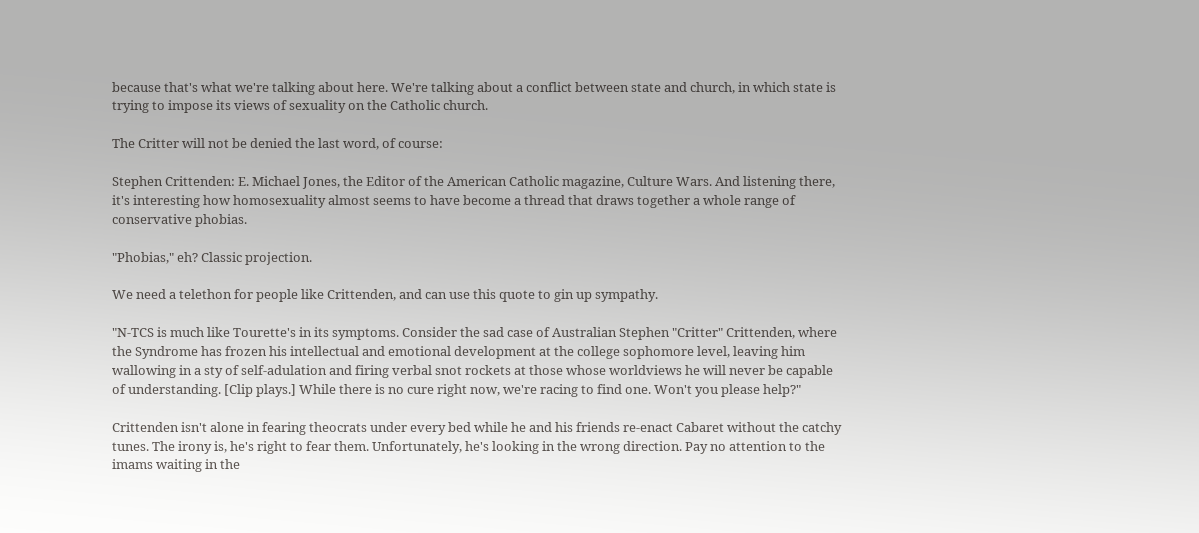because that's what we're talking about here. We're talking about a conflict between state and church, in which state is trying to impose its views of sexuality on the Catholic church.

The Critter will not be denied the last word, of course:

Stephen Crittenden: E. Michael Jones, the Editor of the American Catholic magazine, Culture Wars. And listening there, it's interesting how homosexuality almost seems to have become a thread that draws together a whole range of conservative phobias.

"Phobias," eh? Classic projection.

We need a telethon for people like Crittenden, and can use this quote to gin up sympathy.

"N-TCS is much like Tourette's in its symptoms. Consider the sad case of Australian Stephen "Critter" Crittenden, where the Syndrome has frozen his intellectual and emotional development at the college sophomore level, leaving him wallowing in a sty of self-adulation and firing verbal snot rockets at those whose worldviews he will never be capable of understanding. [Clip plays.] While there is no cure right now, we're racing to find one. Won't you please help?"

Crittenden isn't alone in fearing theocrats under every bed while he and his friends re-enact Cabaret without the catchy tunes. The irony is, he's right to fear them. Unfortunately, he's looking in the wrong direction. Pay no attention to the imams waiting in the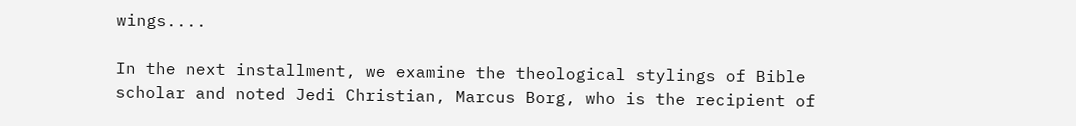wings....

In the next installment, we examine the theological stylings of Bible scholar and noted Jedi Christian, Marcus Borg, who is the recipient of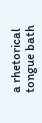a rhetorical tongue bath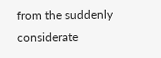from the suddenly considerate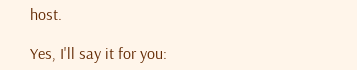host.

Yes, I'll say it for you: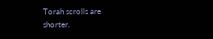Torah scrolls are shorter.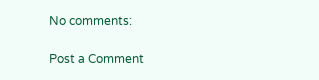No comments:

Post a Comment